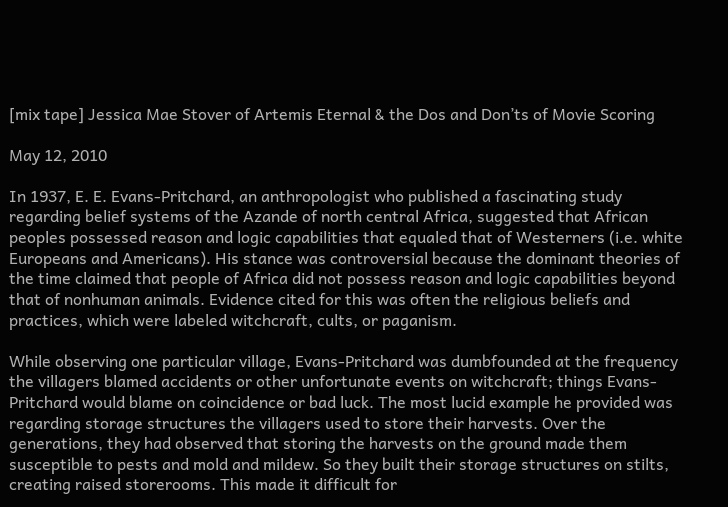[mix tape] Jessica Mae Stover of Artemis Eternal & the Dos and Don’ts of Movie Scoring

May 12, 2010

In 1937, E. E. Evans-Pritchard, an anthropologist who published a fascinating study regarding belief systems of the Azande of north central Africa, suggested that African peoples possessed reason and logic capabilities that equaled that of Westerners (i.e. white Europeans and Americans). His stance was controversial because the dominant theories of the time claimed that people of Africa did not possess reason and logic capabilities beyond that of nonhuman animals. Evidence cited for this was often the religious beliefs and practices, which were labeled witchcraft, cults, or paganism.

While observing one particular village, Evans-Pritchard was dumbfounded at the frequency the villagers blamed accidents or other unfortunate events on witchcraft; things Evans-Pritchard would blame on coincidence or bad luck. The most lucid example he provided was regarding storage structures the villagers used to store their harvests. Over the generations, they had observed that storing the harvests on the ground made them susceptible to pests and mold and mildew. So they built their storage structures on stilts, creating raised storerooms. This made it difficult for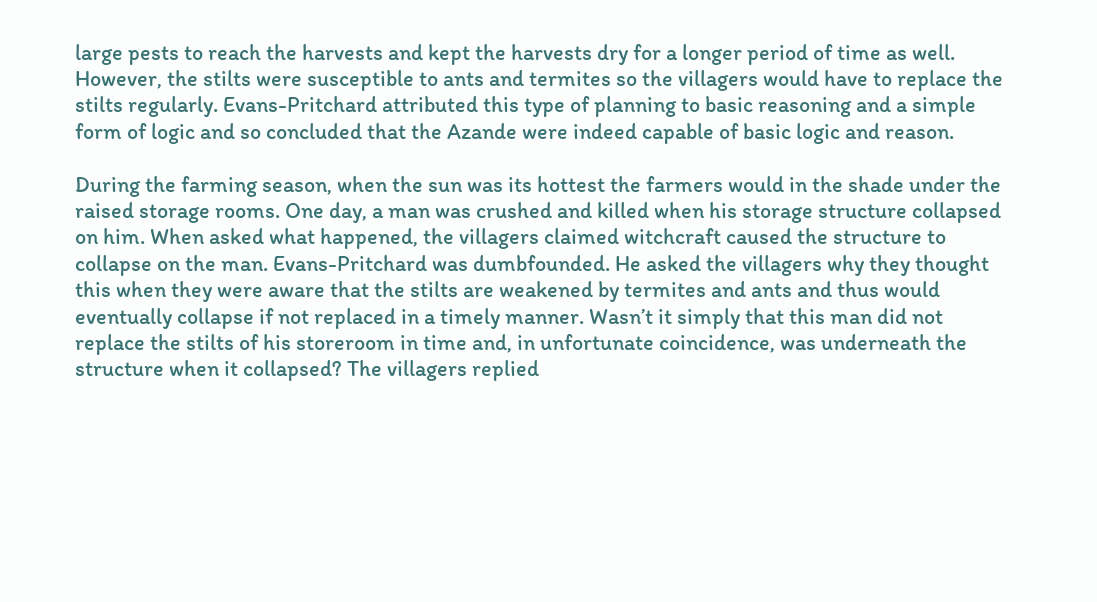large pests to reach the harvests and kept the harvests dry for a longer period of time as well. However, the stilts were susceptible to ants and termites so the villagers would have to replace the stilts regularly. Evans-Pritchard attributed this type of planning to basic reasoning and a simple form of logic and so concluded that the Azande were indeed capable of basic logic and reason.

During the farming season, when the sun was its hottest the farmers would in the shade under the raised storage rooms. One day, a man was crushed and killed when his storage structure collapsed on him. When asked what happened, the villagers claimed witchcraft caused the structure to collapse on the man. Evans-Pritchard was dumbfounded. He asked the villagers why they thought this when they were aware that the stilts are weakened by termites and ants and thus would eventually collapse if not replaced in a timely manner. Wasn’t it simply that this man did not replace the stilts of his storeroom in time and, in unfortunate coincidence, was underneath the structure when it collapsed? The villagers replied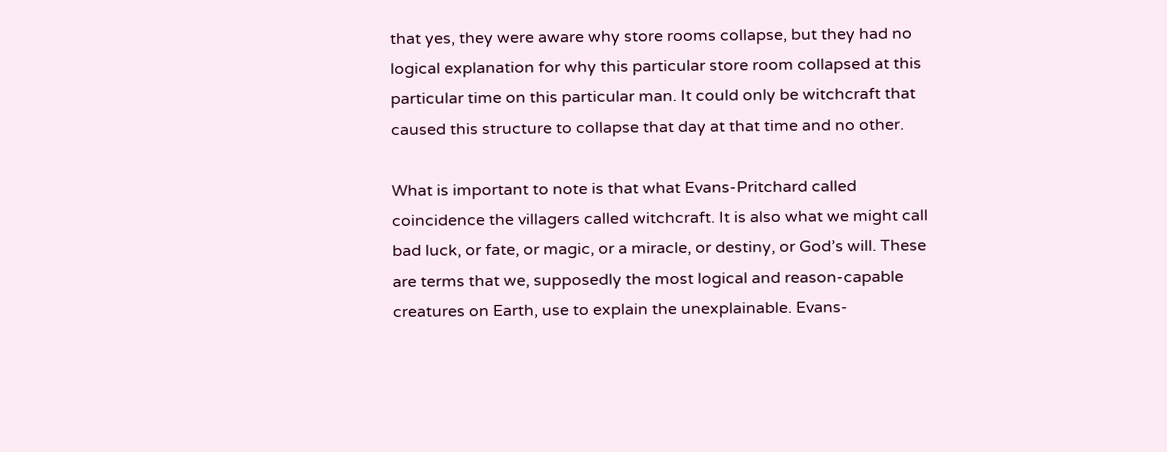that yes, they were aware why store rooms collapse, but they had no logical explanation for why this particular store room collapsed at this particular time on this particular man. It could only be witchcraft that caused this structure to collapse that day at that time and no other.

What is important to note is that what Evans-Pritchard called coincidence the villagers called witchcraft. It is also what we might call bad luck, or fate, or magic, or a miracle, or destiny, or God’s will. These are terms that we, supposedly the most logical and reason-capable creatures on Earth, use to explain the unexplainable. Evans-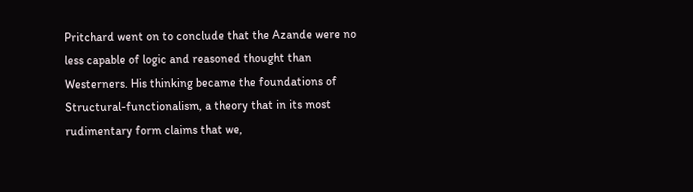Pritchard went on to conclude that the Azande were no less capable of logic and reasoned thought than Westerners. His thinking became the foundations of Structural-functionalism, a theory that in its most rudimentary form claims that we,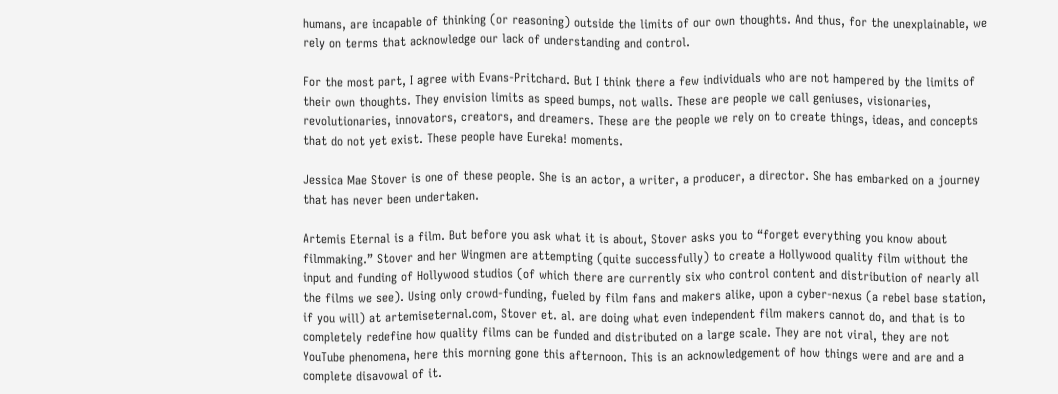humans, are incapable of thinking (or reasoning) outside the limits of our own thoughts. And thus, for the unexplainable, we rely on terms that acknowledge our lack of understanding and control.

For the most part, I agree with Evans-Pritchard. But I think there a few individuals who are not hampered by the limits of their own thoughts. They envision limits as speed bumps, not walls. These are people we call geniuses, visionaries, revolutionaries, innovators, creators, and dreamers. These are the people we rely on to create things, ideas, and concepts that do not yet exist. These people have Eureka! moments.

Jessica Mae Stover is one of these people. She is an actor, a writer, a producer, a director. She has embarked on a journey that has never been undertaken.

Artemis Eternal is a film. But before you ask what it is about, Stover asks you to “forget everything you know about filmmaking.” Stover and her Wingmen are attempting (quite successfully) to create a Hollywood quality film without the input and funding of Hollywood studios (of which there are currently six who control content and distribution of nearly all the films we see). Using only crowd-funding, fueled by film fans and makers alike, upon a cyber-nexus (a rebel base station, if you will) at artemiseternal.com, Stover et. al. are doing what even independent film makers cannot do, and that is to completely redefine how quality films can be funded and distributed on a large scale. They are not viral, they are not YouTube phenomena, here this morning gone this afternoon. This is an acknowledgement of how things were and are and a complete disavowal of it.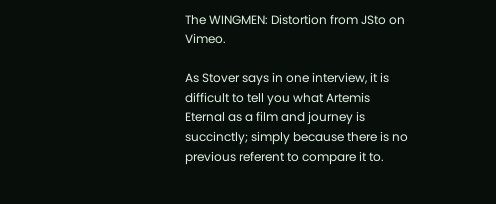The WINGMEN: Distortion from JSto on Vimeo.

As Stover says in one interview, it is difficult to tell you what Artemis Eternal as a film and journey is succinctly; simply because there is no previous referent to compare it to.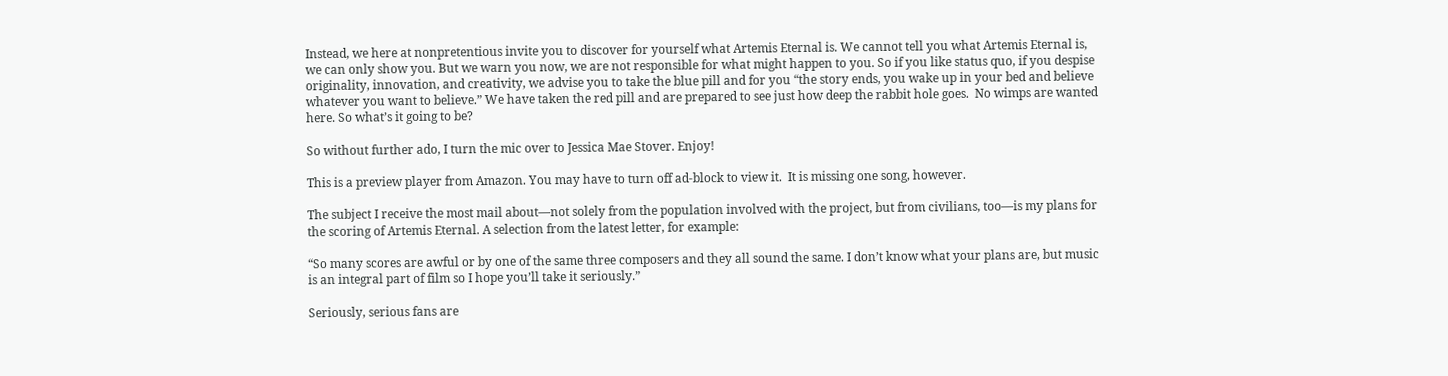Instead, we here at nonpretentious invite you to discover for yourself what Artemis Eternal is. We cannot tell you what Artemis Eternal is, we can only show you. But we warn you now, we are not responsible for what might happen to you. So if you like status quo, if you despise originality, innovation, and creativity, we advise you to take the blue pill and for you “the story ends, you wake up in your bed and believe whatever you want to believe.” We have taken the red pill and are prepared to see just how deep the rabbit hole goes.  No wimps are wanted here. So what’s it going to be?

So without further ado, I turn the mic over to Jessica Mae Stover. Enjoy!

This is a preview player from Amazon. You may have to turn off ad-block to view it.  It is missing one song, however.

The subject I receive the most mail about—not solely from the population involved with the project, but from civilians, too—is my plans for the scoring of Artemis Eternal. A selection from the latest letter, for example:

“So many scores are awful or by one of the same three composers and they all sound the same. I don’t know what your plans are, but music is an integral part of film so I hope you’ll take it seriously.”

Seriously, serious fans are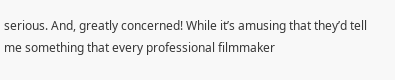serious. And, greatly concerned! While it’s amusing that they’d tell me something that every professional filmmaker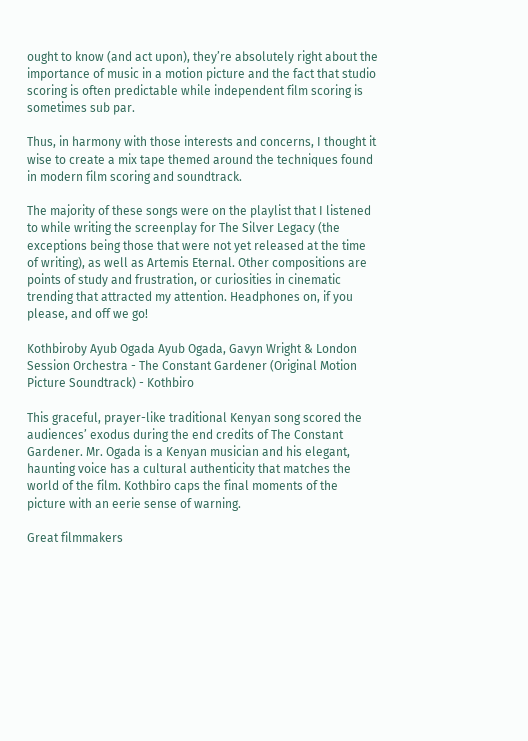ought to know (and act upon), they’re absolutely right about the importance of music in a motion picture and the fact that studio scoring is often predictable while independent film scoring is sometimes sub par.

Thus, in harmony with those interests and concerns, I thought it wise to create a mix tape themed around the techniques found in modern film scoring and soundtrack.

The majority of these songs were on the playlist that I listened to while writing the screenplay for The Silver Legacy (the exceptions being those that were not yet released at the time of writing), as well as Artemis Eternal. Other compositions are points of study and frustration, or curiosities in cinematic trending that attracted my attention. Headphones on, if you please, and off we go!

Kothbiroby Ayub Ogada Ayub Ogada, Gavyn Wright & London Session Orchestra - The Constant Gardener (Original Motion Picture Soundtrack) - Kothbiro

This graceful, prayer-like traditional Kenyan song scored the audiences’ exodus during the end credits of The Constant Gardener. Mr. Ogada is a Kenyan musician and his elegant, haunting voice has a cultural authenticity that matches the world of the film. Kothbiro caps the final moments of the picture with an eerie sense of warning.

Great filmmakers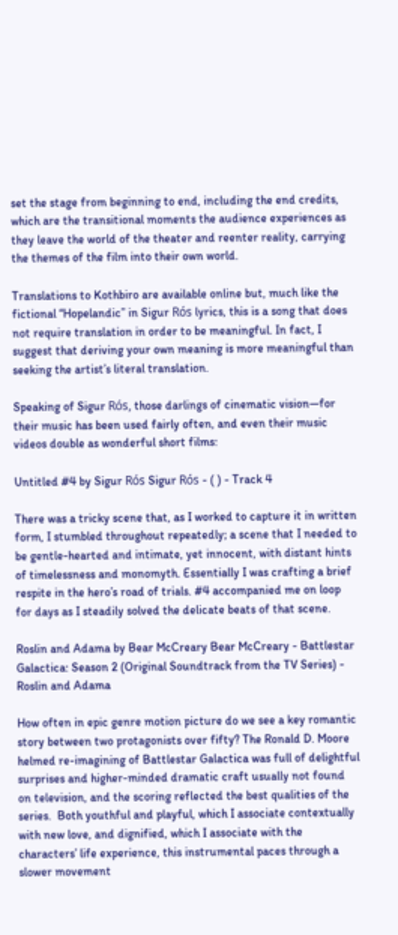set the stage from beginning to end, including the end credits, which are the transitional moments the audience experiences as they leave the world of the theater and reenter reality, carrying the themes of the film into their own world.

Translations to Kothbiro are available online but, much like the fictional “Hopelandic” in Sigur Rós lyrics, this is a song that does not require translation in order to be meaningful. In fact, I suggest that deriving your own meaning is more meaningful than seeking the artist’s literal translation.

Speaking of Sigur Rós, those darlings of cinematic vision—for their music has been used fairly often, and even their music videos double as wonderful short films:

Untitled #4 by Sigur Rós Sigur Rós - ( ) - Track 4

There was a tricky scene that, as I worked to capture it in written form, I stumbled throughout repeatedly; a scene that I needed to be gentle-hearted and intimate, yet innocent, with distant hints of timelessness and monomyth. Essentially I was crafting a brief respite in the hero’s road of trials. #4 accompanied me on loop for days as I steadily solved the delicate beats of that scene.

Roslin and Adama by Bear McCreary Bear McCreary - Battlestar Galactica: Season 2 (Original Soundtrack from the TV Series) - Roslin and Adama

How often in epic genre motion picture do we see a key romantic story between two protagonists over fifty? The Ronald D. Moore helmed re-imagining of Battlestar Galactica was full of delightful surprises and higher-minded dramatic craft usually not found on television, and the scoring reflected the best qualities of the series.  Both youthful and playful, which I associate contextually with new love, and dignified, which I associate with the characters’ life experience, this instrumental paces through a slower movement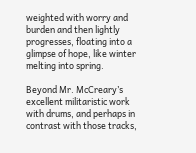weighted with worry and burden and then lightly progresses, floating into a glimpse of hope, like winter melting into spring.

Beyond Mr. McCreary’s excellent militaristic work with drums, and perhaps in contrast with those tracks,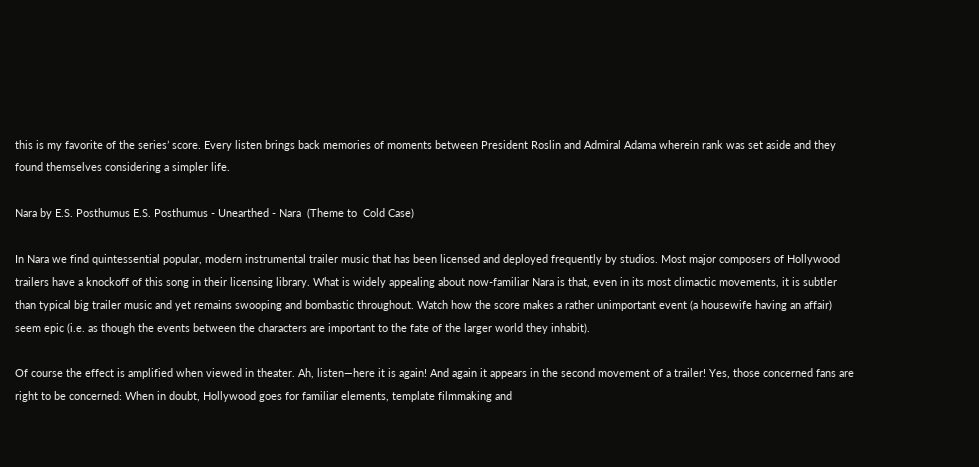this is my favorite of the series’ score. Every listen brings back memories of moments between President Roslin and Admiral Adama wherein rank was set aside and they found themselves considering a simpler life.

Nara by E.S. Posthumus E.S. Posthumus - Unearthed - Nara  (Theme to  Cold Case)

In Nara we find quintessential popular, modern instrumental trailer music that has been licensed and deployed frequently by studios. Most major composers of Hollywood trailers have a knockoff of this song in their licensing library. What is widely appealing about now-familiar Nara is that, even in its most climactic movements, it is subtler than typical big trailer music and yet remains swooping and bombastic throughout. Watch how the score makes a rather unimportant event (a housewife having an affair) seem epic (i.e. as though the events between the characters are important to the fate of the larger world they inhabit).

Of course the effect is amplified when viewed in theater. Ah, listen—here it is again! And again it appears in the second movement of a trailer! Yes, those concerned fans are right to be concerned: When in doubt, Hollywood goes for familiar elements, template filmmaking and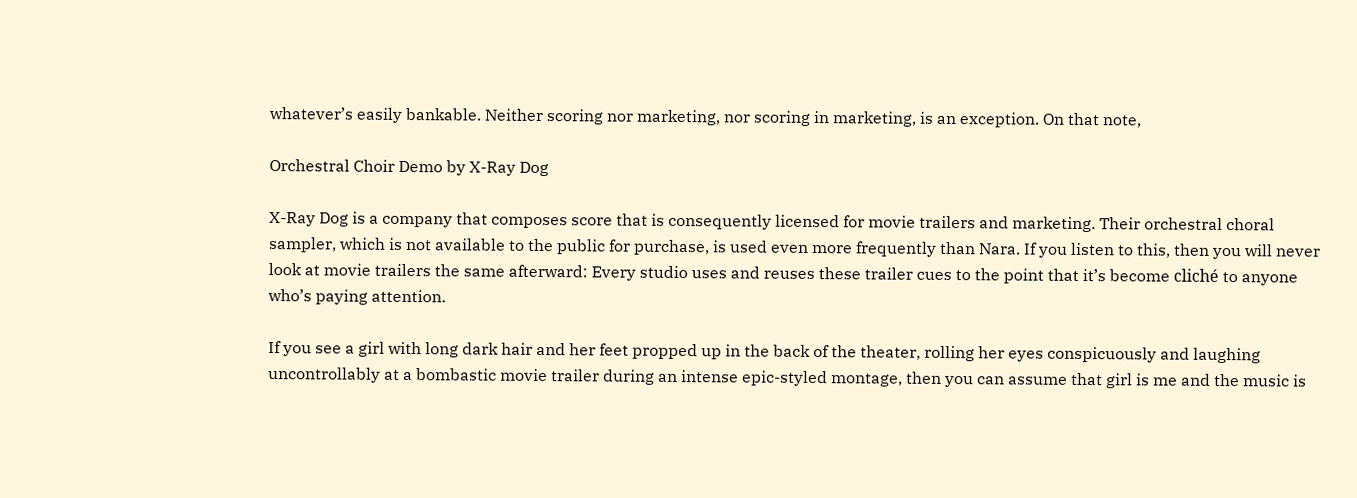whatever’s easily bankable. Neither scoring nor marketing, nor scoring in marketing, is an exception. On that note,

Orchestral Choir Demo by X-Ray Dog

X-Ray Dog is a company that composes score that is consequently licensed for movie trailers and marketing. Their orchestral choral sampler, which is not available to the public for purchase, is used even more frequently than Nara. If you listen to this, then you will never look at movie trailers the same afterward: Every studio uses and reuses these trailer cues to the point that it’s become cliché to anyone who’s paying attention.

If you see a girl with long dark hair and her feet propped up in the back of the theater, rolling her eyes conspicuously and laughing uncontrollably at a bombastic movie trailer during an intense epic-styled montage, then you can assume that girl is me and the music is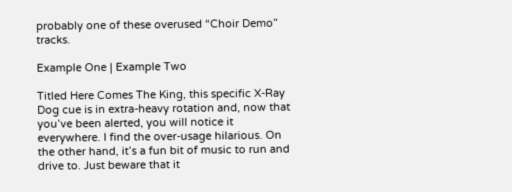probably one of these overused “Choir Demo” tracks.

Example One | Example Two

Titled Here Comes The King, this specific X-Ray Dog cue is in extra-heavy rotation and, now that you’ve been alerted, you will notice it everywhere. I find the over-usage hilarious. On the other hand, it’s a fun bit of music to run and drive to. Just beware that it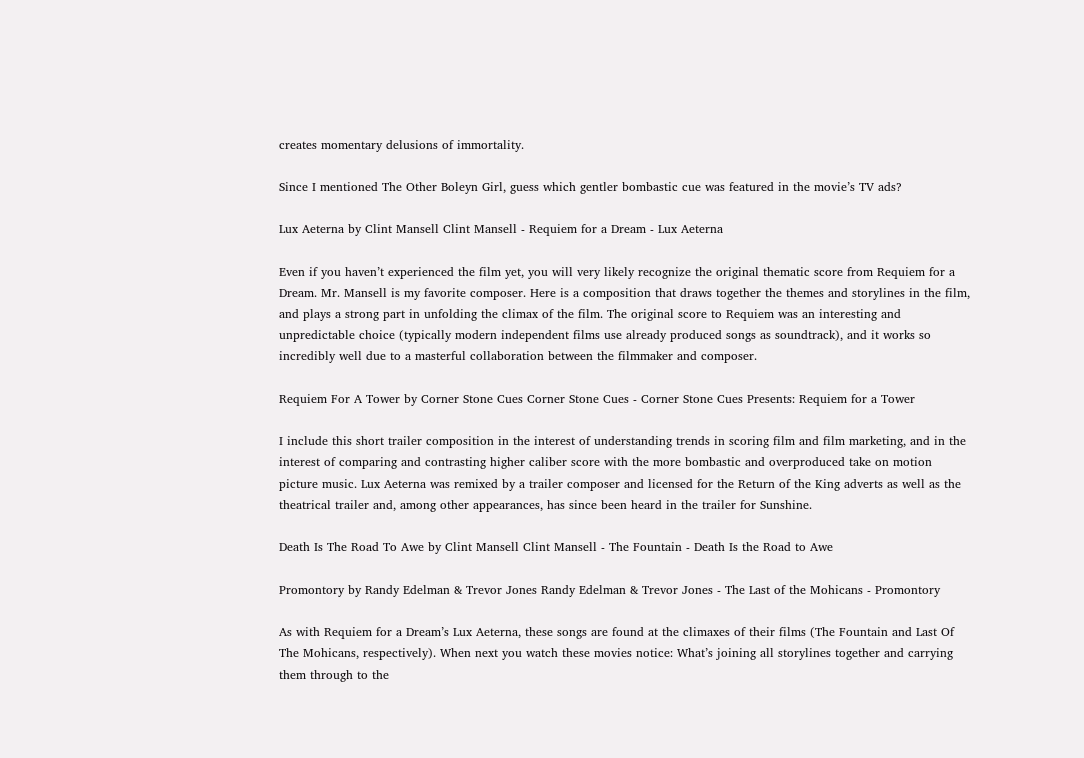creates momentary delusions of immortality.

Since I mentioned The Other Boleyn Girl, guess which gentler bombastic cue was featured in the movie’s TV ads?

Lux Aeterna by Clint Mansell Clint Mansell - Requiem for a Dream - Lux Aeterna

Even if you haven’t experienced the film yet, you will very likely recognize the original thematic score from Requiem for a Dream. Mr. Mansell is my favorite composer. Here is a composition that draws together the themes and storylines in the film, and plays a strong part in unfolding the climax of the film. The original score to Requiem was an interesting and unpredictable choice (typically modern independent films use already produced songs as soundtrack), and it works so incredibly well due to a masterful collaboration between the filmmaker and composer.

Requiem For A Tower by Corner Stone Cues Corner Stone Cues - Corner Stone Cues Presents: Requiem for a Tower

I include this short trailer composition in the interest of understanding trends in scoring film and film marketing, and in the interest of comparing and contrasting higher caliber score with the more bombastic and overproduced take on motion picture music. Lux Aeterna was remixed by a trailer composer and licensed for the Return of the King adverts as well as the theatrical trailer and, among other appearances, has since been heard in the trailer for Sunshine.

Death Is The Road To Awe by Clint Mansell Clint Mansell - The Fountain - Death Is the Road to Awe

Promontory by Randy Edelman & Trevor Jones Randy Edelman & Trevor Jones - The Last of the Mohicans - Promontory

As with Requiem for a Dream’s Lux Aeterna, these songs are found at the climaxes of their films (The Fountain and Last Of The Mohicans, respectively). When next you watch these movies notice: What’s joining all storylines together and carrying them through to the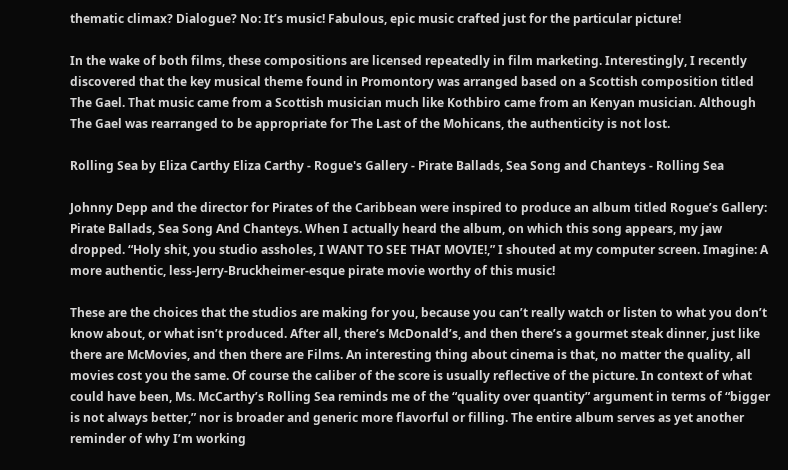thematic climax? Dialogue? No: It’s music! Fabulous, epic music crafted just for the particular picture!

In the wake of both films, these compositions are licensed repeatedly in film marketing. Interestingly, I recently discovered that the key musical theme found in Promontory was arranged based on a Scottish composition titled The Gael. That music came from a Scottish musician much like Kothbiro came from an Kenyan musician. Although The Gael was rearranged to be appropriate for The Last of the Mohicans, the authenticity is not lost.

Rolling Sea by Eliza Carthy Eliza Carthy - Rogue's Gallery - Pirate Ballads, Sea Song and Chanteys - Rolling Sea

Johnny Depp and the director for Pirates of the Caribbean were inspired to produce an album titled Rogue’s Gallery: Pirate Ballads, Sea Song And Chanteys. When I actually heard the album, on which this song appears, my jaw dropped. “Holy shit, you studio assholes, I WANT TO SEE THAT MOVIE!,” I shouted at my computer screen. Imagine: A more authentic, less-Jerry-Bruckheimer-esque pirate movie worthy of this music!

These are the choices that the studios are making for you, because you can’t really watch or listen to what you don’t know about, or what isn’t produced. After all, there’s McDonald’s, and then there’s a gourmet steak dinner, just like there are McMovies, and then there are Films. An interesting thing about cinema is that, no matter the quality, all movies cost you the same. Of course the caliber of the score is usually reflective of the picture. In context of what could have been, Ms. McCarthy’s Rolling Sea reminds me of the “quality over quantity” argument in terms of “bigger is not always better,” nor is broader and generic more flavorful or filling. The entire album serves as yet another reminder of why I’m working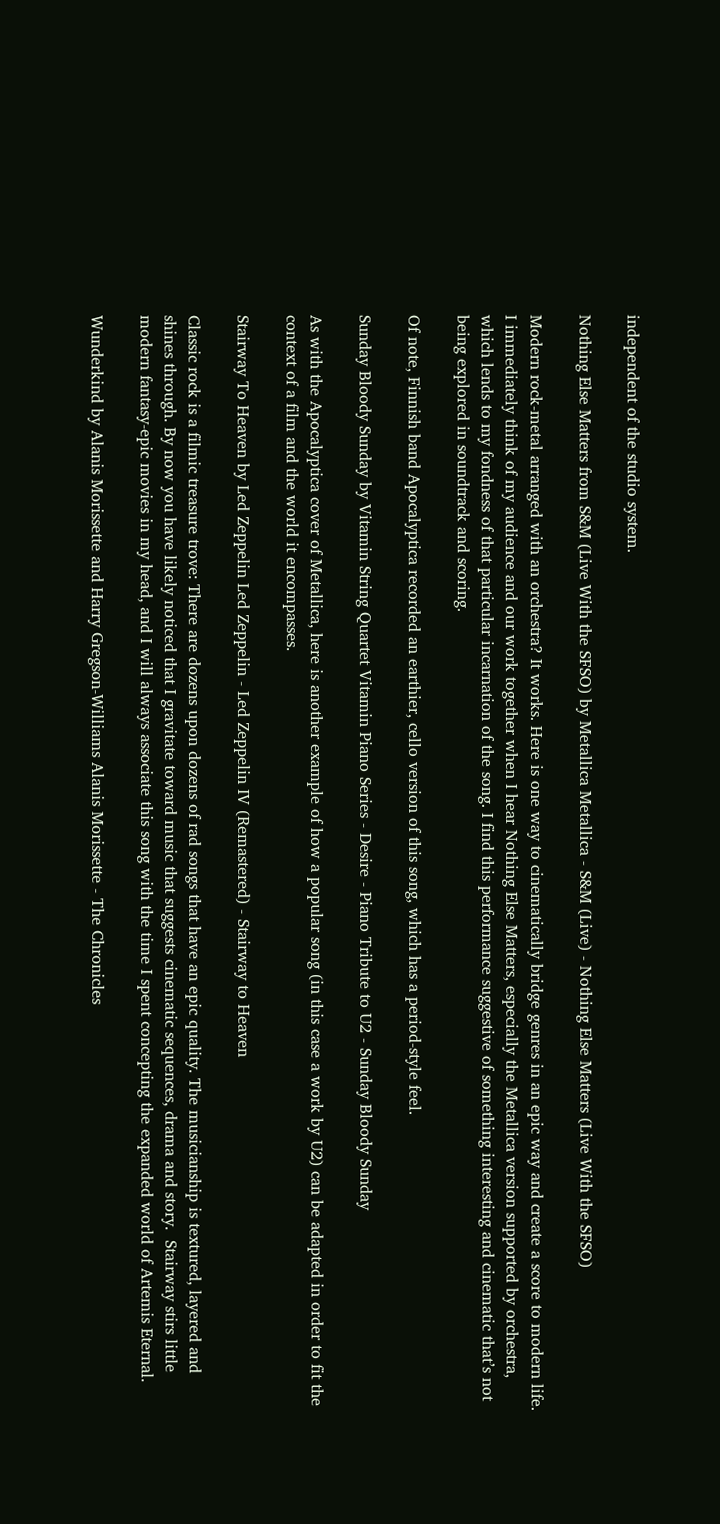independent of the studio system.

Nothing Else Matters from S&M (Live With the SFSO) by Metallica Metallica - S&M (Live) - Nothing Else Matters (Live With the SFSO)

Modern rock-metal arranged with an orchestra? It works. Here is one way to cinematically bridge genres in an epic way and create a score to modern life. I immediately think of my audience and our work together when I hear Nothing Else Matters, especially the Metallica version supported by orchestra, which lends to my fondness of that particular incarnation of the song. I find this performance suggestive of something interesting and cinematic that’s not being explored in soundtrack and scoring.

Of note, Finnish band Apocalyptica recorded an earthier, cello version of this song, which has a period-style feel.

Sunday Bloody Sunday by Vitamin String Quartet Vitamin Piano Series - Desire - Piano Tribute to U2 - Sunday Bloody Sunday

As with the Apocalyptica cover of Metallica, here is another example of how a popular song (in this case a work by U2) can be adapted in order to fit the context of a film and the world it encompasses.

Stairway To Heaven by Led Zeppelin Led Zeppelin - Led Zeppelin IV (Remastered) - Stairway to Heaven

Classic rock is a filmic treasure trove: There are dozens upon dozens of rad songs that have an epic quality. The musicianship is textured, layered and shines through. By now you have likely noticed that I gravitate toward music that suggests cinematic sequences, drama and story.  Stairway stirs little modern fantasy-epic movies in my head, and I will always associate this song with the time I spent concepting the expanded world of Artemis Eternal.

Wunderkind by Alanis Morissette and Harry Gregson-Williams Alanis Morissette - The Chronicles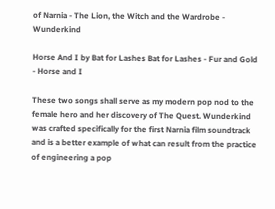of Narnia - The Lion, the Witch and the Wardrobe - Wunderkind

Horse And I by Bat for Lashes Bat for Lashes - Fur and Gold - Horse and I

These two songs shall serve as my modern pop nod to the female hero and her discovery of The Quest. Wunderkind was crafted specifically for the first Narnia film soundtrack and is a better example of what can result from the practice of engineering a pop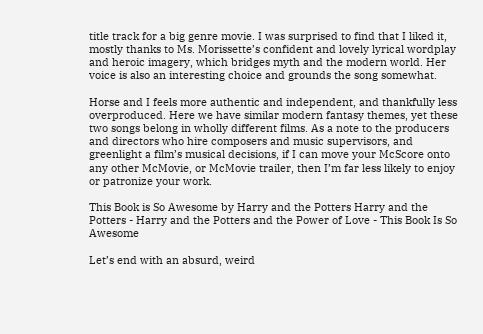title track for a big genre movie. I was surprised to find that I liked it, mostly thanks to Ms. Morissette’s confident and lovely lyrical wordplay and heroic imagery, which bridges myth and the modern world. Her voice is also an interesting choice and grounds the song somewhat.

Horse and I feels more authentic and independent, and thankfully less overproduced. Here we have similar modern fantasy themes, yet these two songs belong in wholly different films. As a note to the producers and directors who hire composers and music supervisors, and greenlight a film’s musical decisions, if I can move your McScore onto any other McMovie, or McMovie trailer, then I’m far less likely to enjoy or patronize your work.

This Book is So Awesome by Harry and the Potters Harry and the Potters - Harry and the Potters and the Power of Love - This Book Is So Awesome

Let’s end with an absurd, weird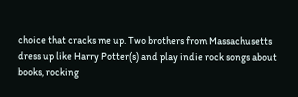choice that cracks me up. Two brothers from Massachusetts dress up like Harry Potter(s) and play indie rock songs about books, rocking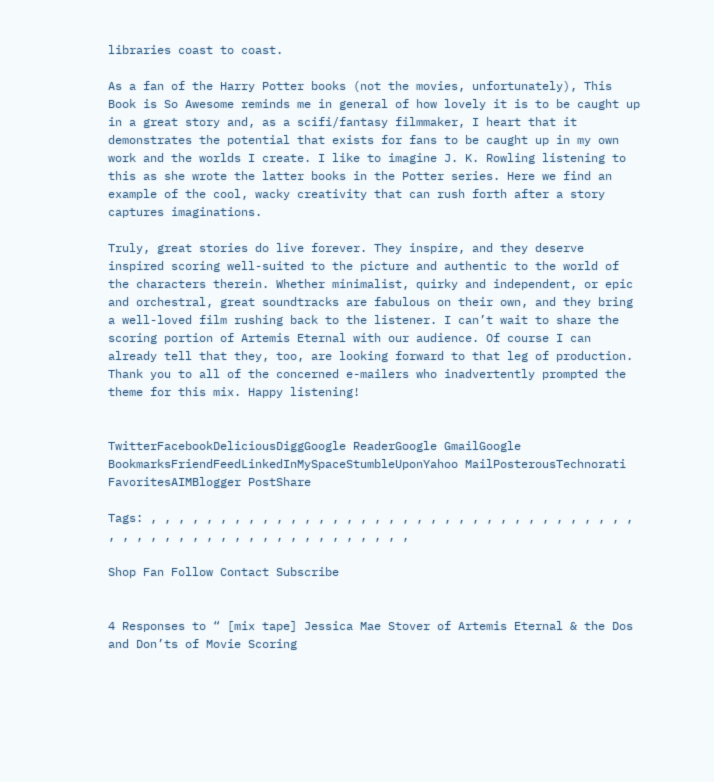libraries coast to coast.

As a fan of the Harry Potter books (not the movies, unfortunately), This Book is So Awesome reminds me in general of how lovely it is to be caught up in a great story and, as a scifi/fantasy filmmaker, I heart that it demonstrates the potential that exists for fans to be caught up in my own work and the worlds I create. I like to imagine J. K. Rowling listening to this as she wrote the latter books in the Potter series. Here we find an example of the cool, wacky creativity that can rush forth after a story captures imaginations.

Truly, great stories do live forever. They inspire, and they deserve inspired scoring well-suited to the picture and authentic to the world of the characters therein. Whether minimalist, quirky and independent, or epic and orchestral, great soundtracks are fabulous on their own, and they bring a well-loved film rushing back to the listener. I can’t wait to share the scoring portion of Artemis Eternal with our audience. Of course I can already tell that they, too, are looking forward to that leg of production. Thank you to all of the concerned e-mailers who inadvertently prompted the theme for this mix. Happy listening!


TwitterFacebookDeliciousDiggGoogle ReaderGoogle GmailGoogle BookmarksFriendFeedLinkedInMySpaceStumbleUponYahoo MailPosterousTechnorati FavoritesAIMBlogger PostShare

Tags: , , , , , , , , , , , , , , , , , , , , , , , , , , , , , , , , , , , , , , , , , , , , , , , , , , , , , , , , ,

Shop Fan Follow Contact Subscribe


4 Responses to “ [mix tape] Jessica Mae Stover of Artemis Eternal & the Dos and Don’ts of Movie Scoring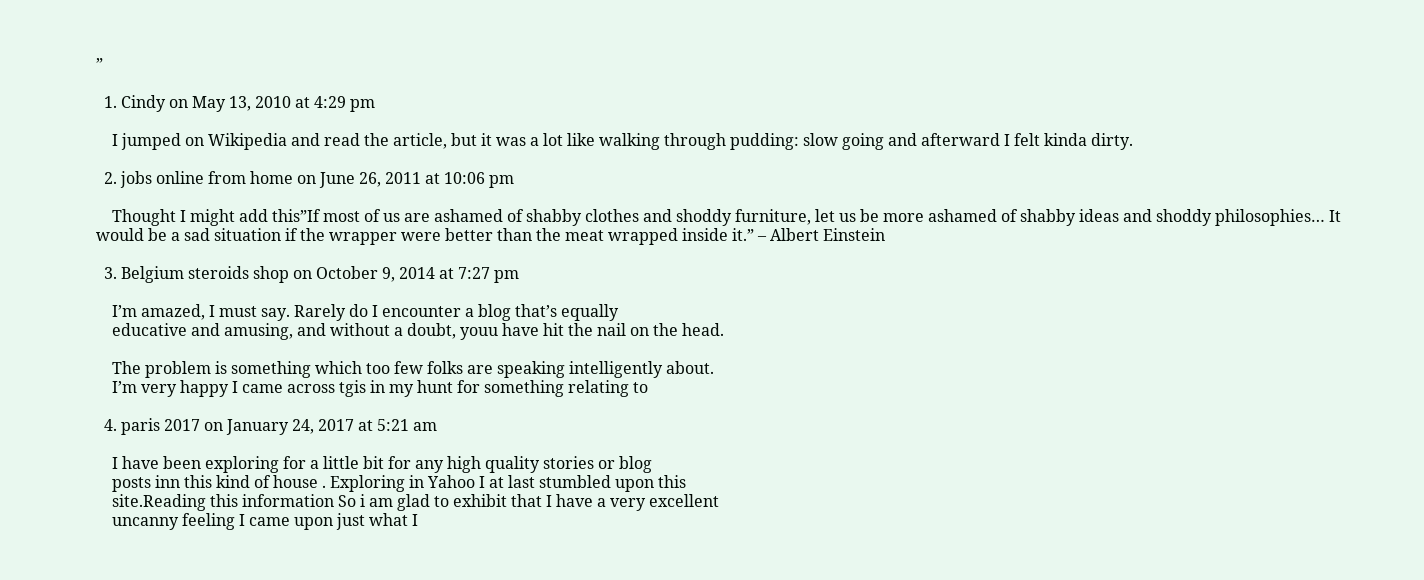”

  1. Cindy on May 13, 2010 at 4:29 pm

    I jumped on Wikipedia and read the article, but it was a lot like walking through pudding: slow going and afterward I felt kinda dirty.

  2. jobs online from home on June 26, 2011 at 10:06 pm

    Thought I might add this”If most of us are ashamed of shabby clothes and shoddy furniture, let us be more ashamed of shabby ideas and shoddy philosophies… It would be a sad situation if the wrapper were better than the meat wrapped inside it.” – Albert Einstein

  3. Belgium steroids shop on October 9, 2014 at 7:27 pm

    I’m amazed, I must say. Rarely do I encounter a blog that’s equally
    educative and amusing, and without a doubt, youu have hit the nail on the head.

    The problem is something which too few folks are speaking intelligently about.
    I’m very happy I came across tgis in my hunt for something relating to

  4. paris 2017 on January 24, 2017 at 5:21 am

    I have been exploring for a little bit for any high quality stories or blog
    posts inn this kind of house . Exploring in Yahoo I at last stumbled upon this
    site.Reading this information So i am glad to exhibit that I have a very excellent
    uncanny feeling I came upon just what I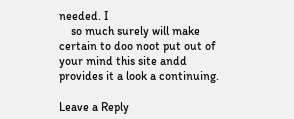needed. I
    so much surely will make certain to doo noot put out of your mind this site andd provides it a look a continuing.

Leave a Reply